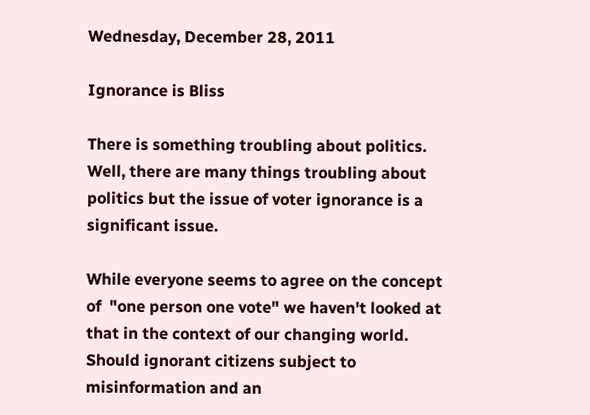Wednesday, December 28, 2011

Ignorance is Bliss

There is something troubling about politics.  Well, there are many things troubling about politics but the issue of voter ignorance is a significant issue.

While everyone seems to agree on the concept of  "one person one vote" we haven't looked at that in the context of our changing world.  Should ignorant citizens subject to misinformation and an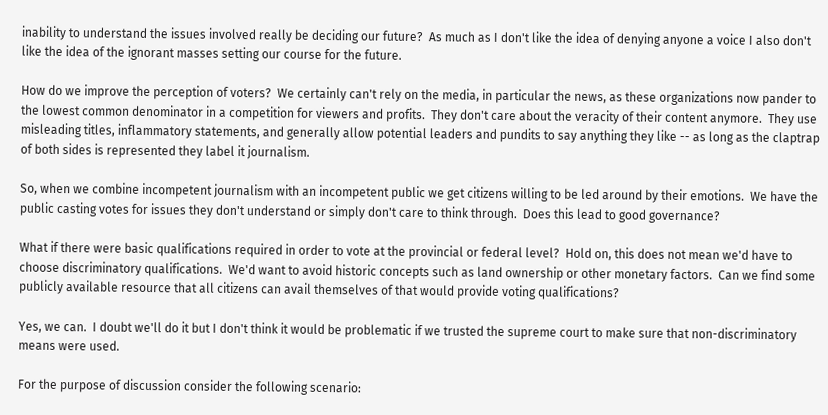inability to understand the issues involved really be deciding our future?  As much as I don't like the idea of denying anyone a voice I also don't like the idea of the ignorant masses setting our course for the future.

How do we improve the perception of voters?  We certainly can't rely on the media, in particular the news, as these organizations now pander to the lowest common denominator in a competition for viewers and profits.  They don't care about the veracity of their content anymore.  They use misleading titles, inflammatory statements, and generally allow potential leaders and pundits to say anything they like -- as long as the claptrap of both sides is represented they label it journalism.

So, when we combine incompetent journalism with an incompetent public we get citizens willing to be led around by their emotions.  We have the public casting votes for issues they don't understand or simply don't care to think through.  Does this lead to good governance?

What if there were basic qualifications required in order to vote at the provincial or federal level?  Hold on, this does not mean we'd have to choose discriminatory qualifications.  We'd want to avoid historic concepts such as land ownership or other monetary factors.  Can we find some publicly available resource that all citizens can avail themselves of that would provide voting qualifications?

Yes, we can.  I doubt we'll do it but I don't think it would be problematic if we trusted the supreme court to make sure that non-discriminatory means were used.

For the purpose of discussion consider the following scenario: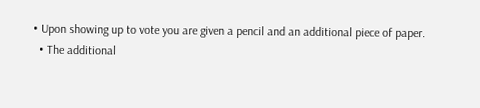• Upon showing up to vote you are given a pencil and an additional piece of paper.
  • The additional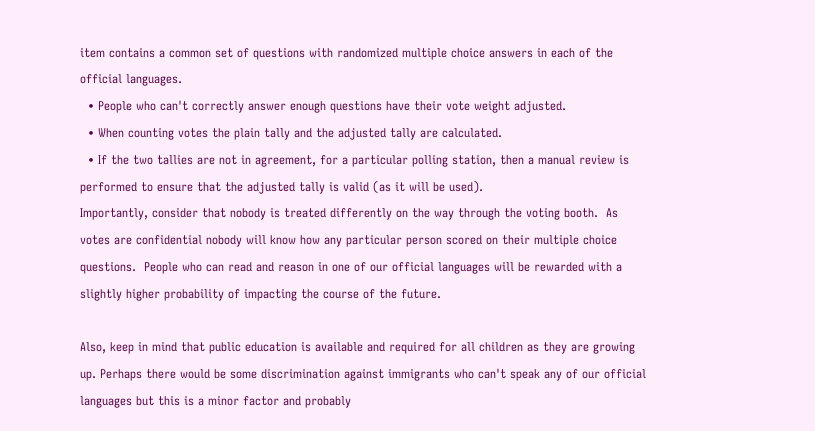item contains a common set of questions with randomized multiple choice answers in each of the official languages.
  • People who can't correctly answer enough questions have their vote weight adjusted.
  • When counting votes the plain tally and the adjusted tally are calculated.
  • If the two tallies are not in agreement, for a particular polling station, then a manual review is performed to ensure that the adjusted tally is valid (as it will be used).
Importantly, consider that nobody is treated differently on the way through the voting booth.  As votes are confidential nobody will know how any particular person scored on their multiple choice questions.  People who can read and reason in one of our official languages will be rewarded with a slightly higher probability of impacting the course of the future.

Also, keep in mind that public education is available and required for all children as they are growing up. Perhaps there would be some discrimination against immigrants who can't speak any of our official languages but this is a minor factor and probably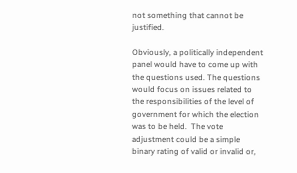not something that cannot be justified.

Obviously, a politically independent panel would have to come up with the questions used. The questions would focus on issues related to the responsibilities of the level of government for which the election was to be held.  The vote adjustment could be a simple binary rating of valid or invalid or,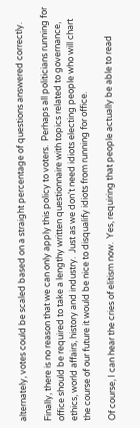alternately, votes could be scaled based on a straight percentage of questions answered correctly.

Finally, there is no reason that we can only apply this policy to voters.  Perhaps all politicians running for office should be required to take a lengthy written questionnaire with topics related to governance, ethics, world affairs, history and industry.  Just as we don't need idiots electing people who will chart the course of our future it would be nice to disqualify idiots from running for office.

Of course, I can hear the cries of elitism now.  Yes, requiring that people actually be able to read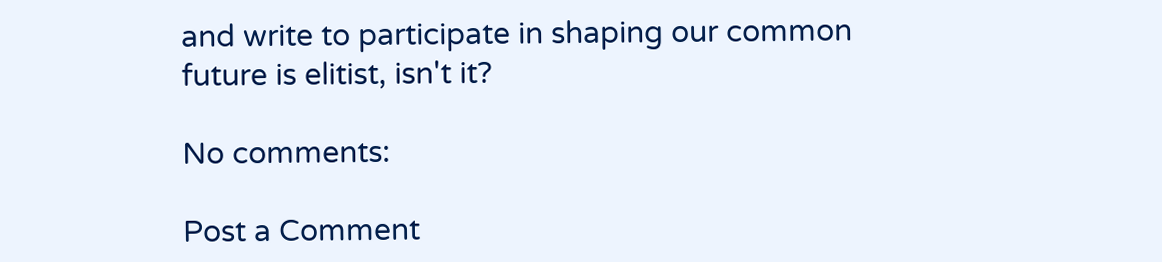and write to participate in shaping our common future is elitist, isn't it?

No comments:

Post a Comment